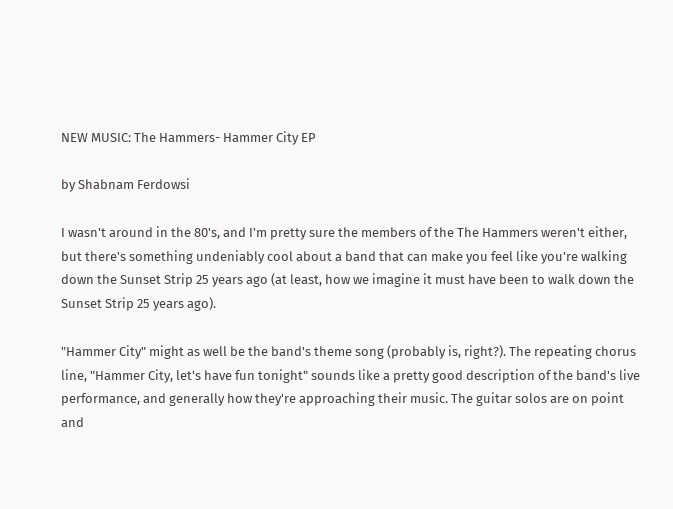NEW MUSIC: The Hammers- Hammer City EP

by Shabnam Ferdowsi

I wasn't around in the 80's, and I'm pretty sure the members of the The Hammers weren't either, but there's something undeniably cool about a band that can make you feel like you're walking down the Sunset Strip 25 years ago (at least, how we imagine it must have been to walk down the Sunset Strip 25 years ago).

"Hammer City" might as well be the band's theme song (probably is, right?). The repeating chorus line, "Hammer City, let's have fun tonight" sounds like a pretty good description of the band's live performance, and generally how they're approaching their music. The guitar solos are on point and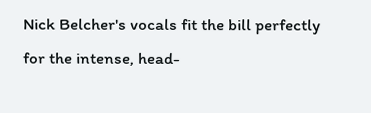Nick Belcher's vocals fit the bill perfectly for the intense, head-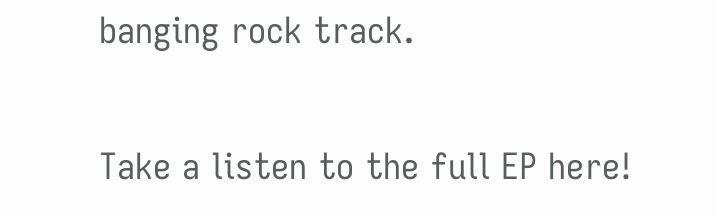banging rock track.

Take a listen to the full EP here!